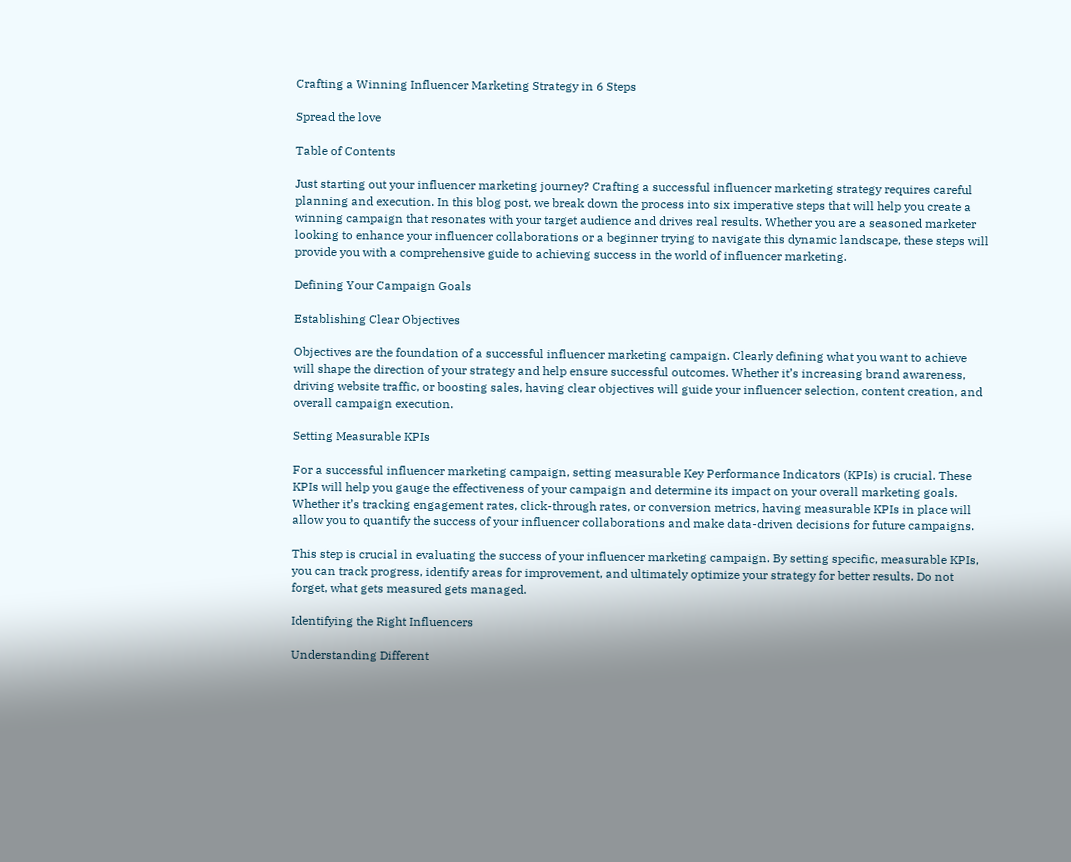Crafting a Winning Influencer Marketing Strategy in 6 Steps

Spread the love

Table of Contents

Just starting out your influencer marketing journey? Crafting a successful influencer marketing strategy requires careful planning and execution. In this blog post, we break down the process into six imperative steps that will help you create a winning campaign that resonates with your target audience and drives real results. Whether you are a seasoned marketer looking to enhance your influencer collaborations or a beginner trying to navigate this dynamic landscape, these steps will provide you with a comprehensive guide to achieving success in the world of influencer marketing.

Defining Your Campaign Goals

Establishing Clear Objectives

Objectives are the foundation of a successful influencer marketing campaign. Clearly defining what you want to achieve will shape the direction of your strategy and help ensure successful outcomes. Whether it’s increasing brand awareness, driving website traffic, or boosting sales, having clear objectives will guide your influencer selection, content creation, and overall campaign execution.

Setting Measurable KPIs

For a successful influencer marketing campaign, setting measurable Key Performance Indicators (KPIs) is crucial. These KPIs will help you gauge the effectiveness of your campaign and determine its impact on your overall marketing goals. Whether it’s tracking engagement rates, click-through rates, or conversion metrics, having measurable KPIs in place will allow you to quantify the success of your influencer collaborations and make data-driven decisions for future campaigns.

This step is crucial in evaluating the success of your influencer marketing campaign. By setting specific, measurable KPIs, you can track progress, identify areas for improvement, and ultimately optimize your strategy for better results. Do not forget, what gets measured gets managed.

Identifying the Right Influencers

Understanding Different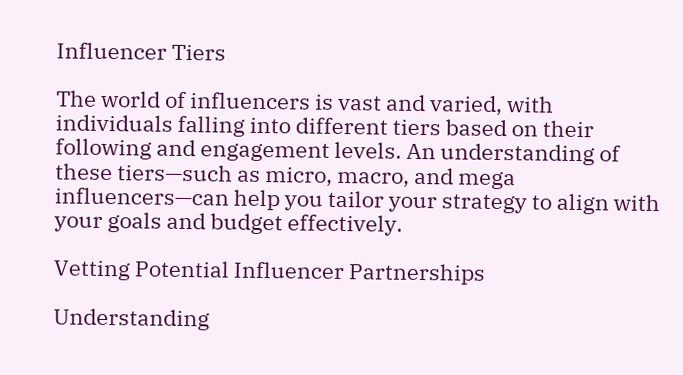Influencer Tiers

The world of influencers is vast and varied, with individuals falling into different tiers based on their following and engagement levels. An understanding of these tiers—such as micro, macro, and mega influencers—can help you tailor your strategy to align with your goals and budget effectively.

Vetting Potential Influencer Partnerships

Understanding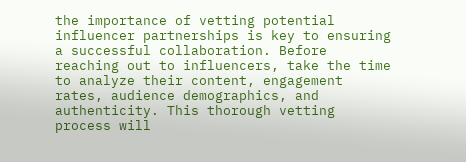the importance of vetting potential influencer partnerships is key to ensuring a successful collaboration. Before reaching out to influencers, take the time to analyze their content, engagement rates, audience demographics, and authenticity. This thorough vetting process will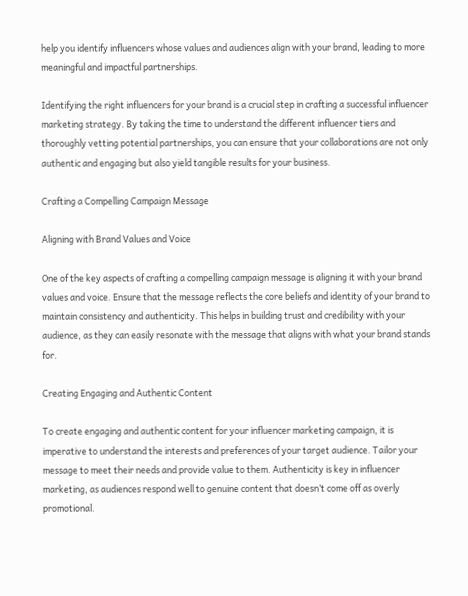help you identify influencers whose values and audiences align with your brand, leading to more meaningful and impactful partnerships.

Identifying the right influencers for your brand is a crucial step in crafting a successful influencer marketing strategy. By taking the time to understand the different influencer tiers and thoroughly vetting potential partnerships, you can ensure that your collaborations are not only authentic and engaging but also yield tangible results for your business.

Crafting a Compelling Campaign Message

Aligning with Brand Values and Voice

One of the key aspects of crafting a compelling campaign message is aligning it with your brand values and voice. Ensure that the message reflects the core beliefs and identity of your brand to maintain consistency and authenticity. This helps in building trust and credibility with your audience, as they can easily resonate with the message that aligns with what your brand stands for.

Creating Engaging and Authentic Content

To create engaging and authentic content for your influencer marketing campaign, it is imperative to understand the interests and preferences of your target audience. Tailor your message to meet their needs and provide value to them. Authenticity is key in influencer marketing, as audiences respond well to genuine content that doesn’t come off as overly promotional.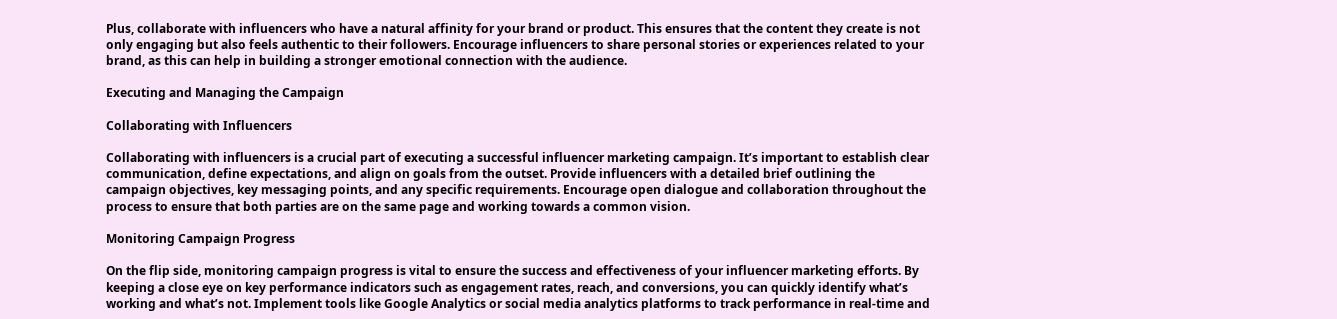Plus, collaborate with influencers who have a natural affinity for your brand or product. This ensures that the content they create is not only engaging but also feels authentic to their followers. Encourage influencers to share personal stories or experiences related to your brand, as this can help in building a stronger emotional connection with the audience.

Executing and Managing the Campaign

Collaborating with Influencers

Collaborating with influencers is a crucial part of executing a successful influencer marketing campaign. It’s important to establish clear communication, define expectations, and align on goals from the outset. Provide influencers with a detailed brief outlining the campaign objectives, key messaging points, and any specific requirements. Encourage open dialogue and collaboration throughout the process to ensure that both parties are on the same page and working towards a common vision.

Monitoring Campaign Progress

On the flip side, monitoring campaign progress is vital to ensure the success and effectiveness of your influencer marketing efforts. By keeping a close eye on key performance indicators such as engagement rates, reach, and conversions, you can quickly identify what’s working and what’s not. Implement tools like Google Analytics or social media analytics platforms to track performance in real-time and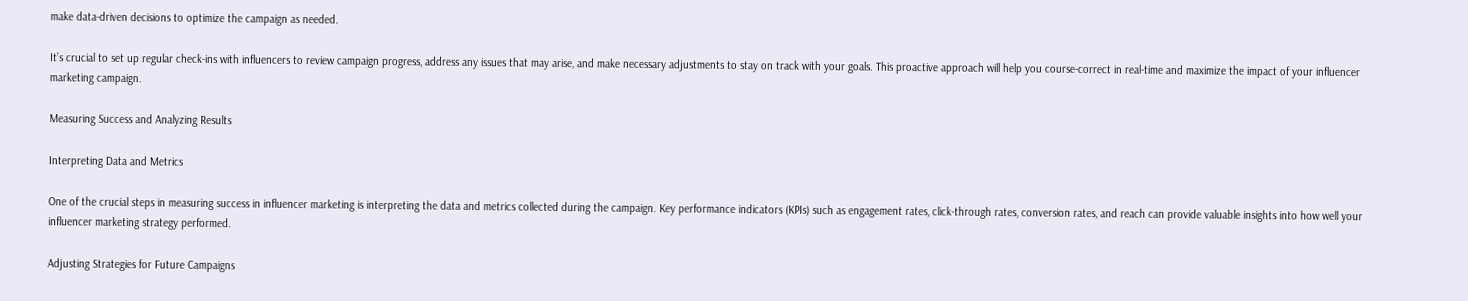make data-driven decisions to optimize the campaign as needed.

It’s crucial to set up regular check-ins with influencers to review campaign progress, address any issues that may arise, and make necessary adjustments to stay on track with your goals. This proactive approach will help you course-correct in real-time and maximize the impact of your influencer marketing campaign.

Measuring Success and Analyzing Results

Interpreting Data and Metrics

One of the crucial steps in measuring success in influencer marketing is interpreting the data and metrics collected during the campaign. Key performance indicators (KPIs) such as engagement rates, click-through rates, conversion rates, and reach can provide valuable insights into how well your influencer marketing strategy performed.

Adjusting Strategies for Future Campaigns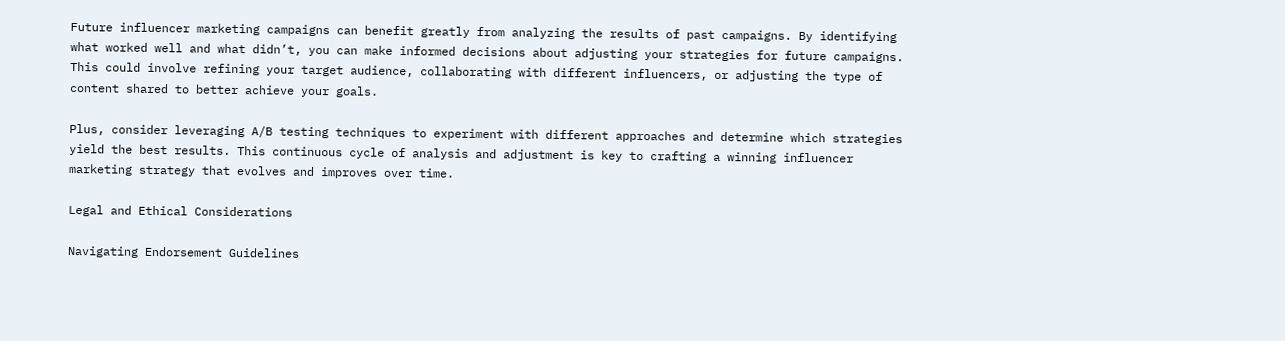Future influencer marketing campaigns can benefit greatly from analyzing the results of past campaigns. By identifying what worked well and what didn’t, you can make informed decisions about adjusting your strategies for future campaigns. This could involve refining your target audience, collaborating with different influencers, or adjusting the type of content shared to better achieve your goals.

Plus, consider leveraging A/B testing techniques to experiment with different approaches and determine which strategies yield the best results. This continuous cycle of analysis and adjustment is key to crafting a winning influencer marketing strategy that evolves and improves over time.

Legal and Ethical Considerations

Navigating Endorsement Guidelines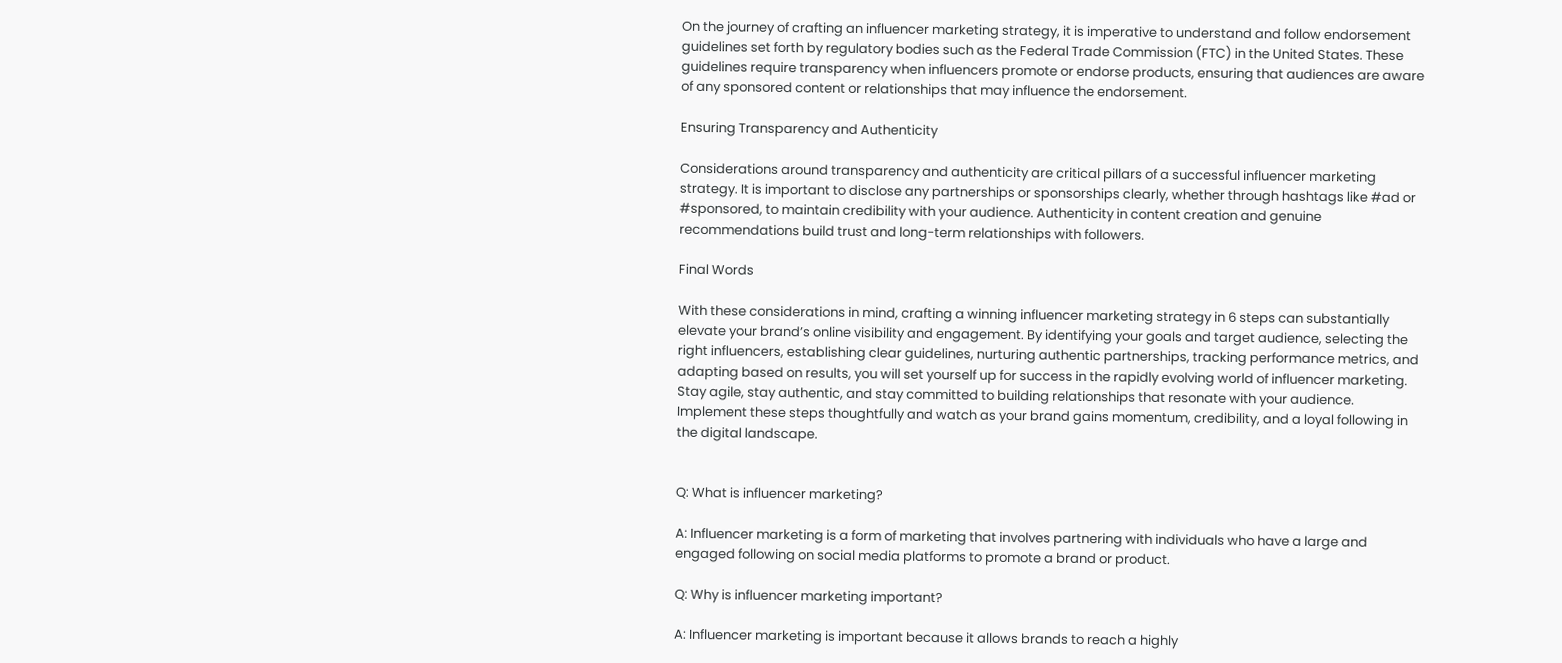On the journey of crafting an influencer marketing strategy, it is imperative to understand and follow endorsement guidelines set forth by regulatory bodies such as the Federal Trade Commission (FTC) in the United States. These guidelines require transparency when influencers promote or endorse products, ensuring that audiences are aware of any sponsored content or relationships that may influence the endorsement.

Ensuring Transparency and Authenticity

Considerations around transparency and authenticity are critical pillars of a successful influencer marketing strategy. It is important to disclose any partnerships or sponsorships clearly, whether through hashtags like #ad or #sponsored, to maintain credibility with your audience. Authenticity in content creation and genuine recommendations build trust and long-term relationships with followers.

Final Words

With these considerations in mind, crafting a winning influencer marketing strategy in 6 steps can substantially elevate your brand’s online visibility and engagement. By identifying your goals and target audience, selecting the right influencers, establishing clear guidelines, nurturing authentic partnerships, tracking performance metrics, and adapting based on results, you will set yourself up for success in the rapidly evolving world of influencer marketing. Stay agile, stay authentic, and stay committed to building relationships that resonate with your audience. Implement these steps thoughtfully and watch as your brand gains momentum, credibility, and a loyal following in the digital landscape.


Q: What is influencer marketing?

A: Influencer marketing is a form of marketing that involves partnering with individuals who have a large and engaged following on social media platforms to promote a brand or product.

Q: Why is influencer marketing important?

A: Influencer marketing is important because it allows brands to reach a highly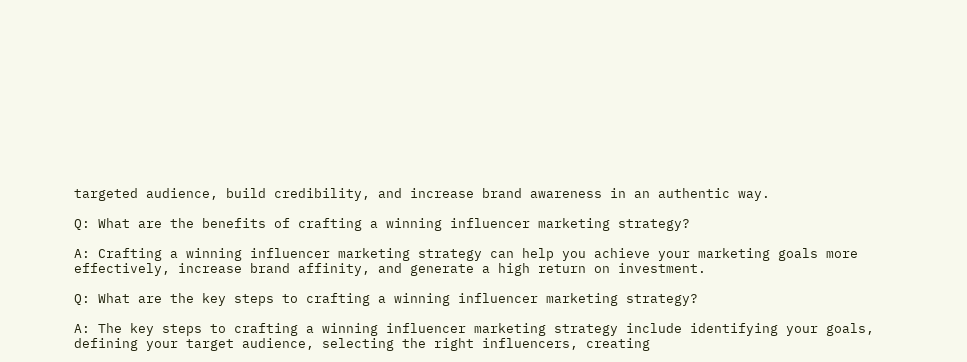targeted audience, build credibility, and increase brand awareness in an authentic way.

Q: What are the benefits of crafting a winning influencer marketing strategy?

A: Crafting a winning influencer marketing strategy can help you achieve your marketing goals more effectively, increase brand affinity, and generate a high return on investment.

Q: What are the key steps to crafting a winning influencer marketing strategy?

A: The key steps to crafting a winning influencer marketing strategy include identifying your goals, defining your target audience, selecting the right influencers, creating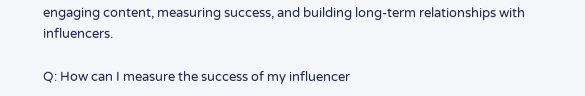engaging content, measuring success, and building long-term relationships with influencers.

Q: How can I measure the success of my influencer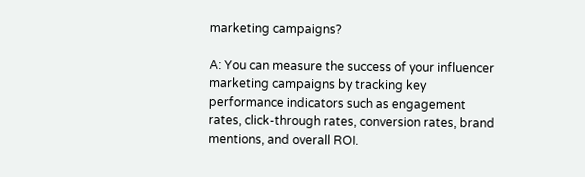marketing campaigns?

A: You can measure the success of your influencer marketing campaigns by tracking key performance indicators such as engagement rates, click-through rates, conversion rates, brand mentions, and overall ROI.